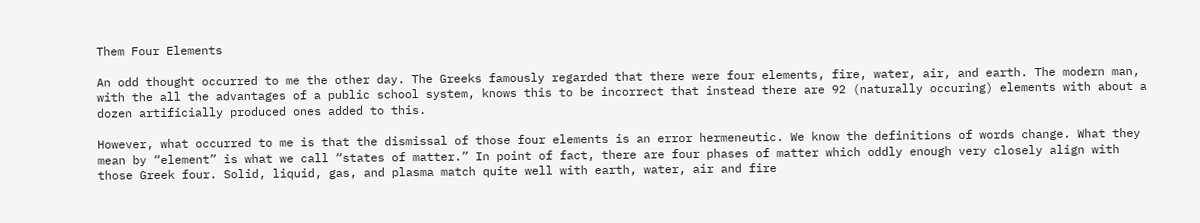Them Four Elements

An odd thought occurred to me the other day. The Greeks famously regarded that there were four elements, fire, water, air, and earth. The modern man, with the all the advantages of a public school system, knows this to be incorrect that instead there are 92 (naturally occuring) elements with about a dozen artificially produced ones added to this.

However, what occurred to me is that the dismissal of those four elements is an error hermeneutic. We know the definitions of words change. What they mean by “element” is what we call “states of matter.” In point of fact, there are four phases of matter which oddly enough very closely align with those Greek four. Solid, liquid, gas, and plasma match quite well with earth, water, air and fire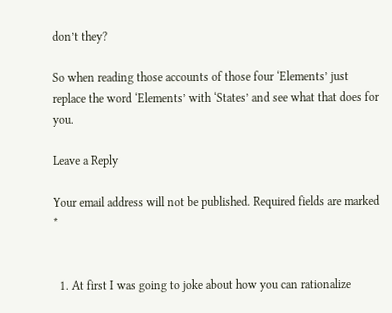don’t they?

So when reading those accounts of those four ‘Elements’ just replace the word ‘Elements’ with ‘States’ and see what that does for you.

Leave a Reply

Your email address will not be published. Required fields are marked *


  1. At first I was going to joke about how you can rationalize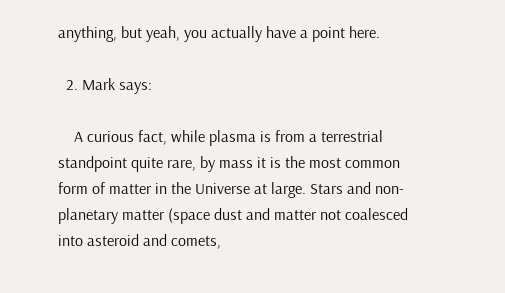anything, but yeah, you actually have a point here.

  2. Mark says:

    A curious fact, while plasma is from a terrestrial standpoint quite rare, by mass it is the most common form of matter in the Universe at large. Stars and non-planetary matter (space dust and matter not coalesced into asteroid and comets,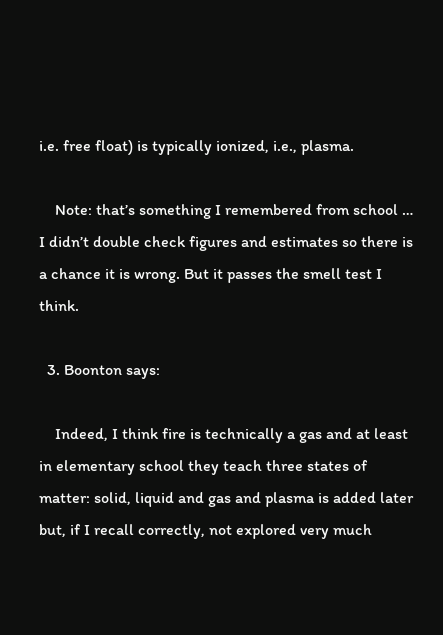i.e. free float) is typically ionized, i.e., plasma.

    Note: that’s something I remembered from school … I didn’t double check figures and estimates so there is a chance it is wrong. But it passes the smell test I think.

  3. Boonton says:

    Indeed, I think fire is technically a gas and at least in elementary school they teach three states of matter: solid, liquid and gas and plasma is added later but, if I recall correctly, not explored very much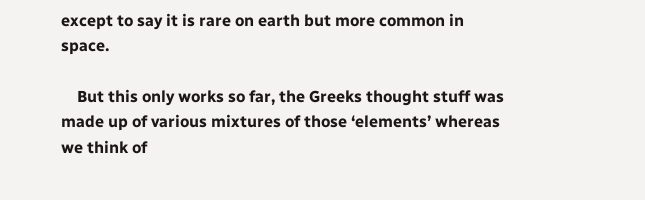except to say it is rare on earth but more common in space.

    But this only works so far, the Greeks thought stuff was made up of various mixtures of those ‘elements’ whereas we think of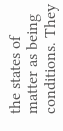the states of matter as being conditions. They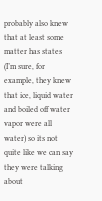probably also knew that at least some matter has states (I’m sure, for example, they knew that ice, liquid water and boiled off water vapor were all water) so its not quite like we can say they were talking about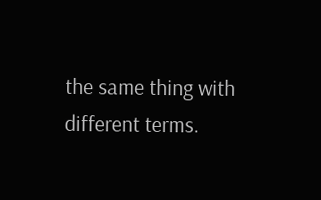the same thing with different terms.